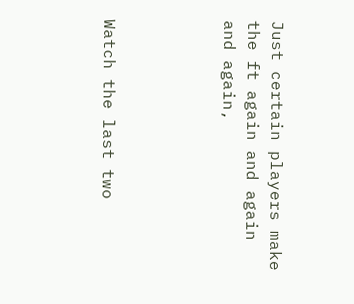Just certain players make the ft again and again and again,




Watch the last two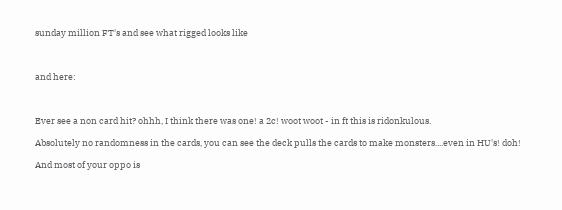sunday million FT's and see what rigged looks like



and here:



Ever see a non card hit? ohhh, I think there was one! a 2c! woot woot - in ft this is ridonkulous.

Absolutely no randomness in the cards, you can see the deck pulls the cards to make monsters....even in HU's! doh!

And most of your oppo is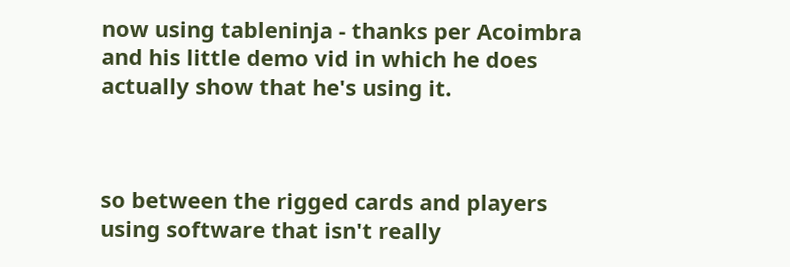now using tableninja - thanks per Acoimbra and his little demo vid in which he does actually show that he's using it.



so between the rigged cards and players using software that isn't really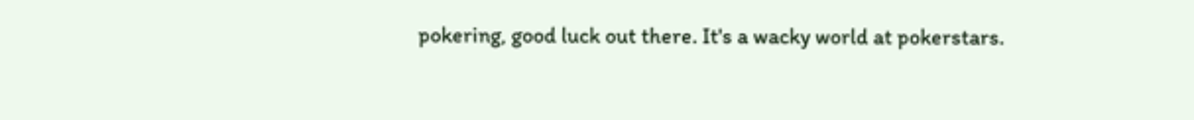pokering, good luck out there. It's a wacky world at pokerstars.